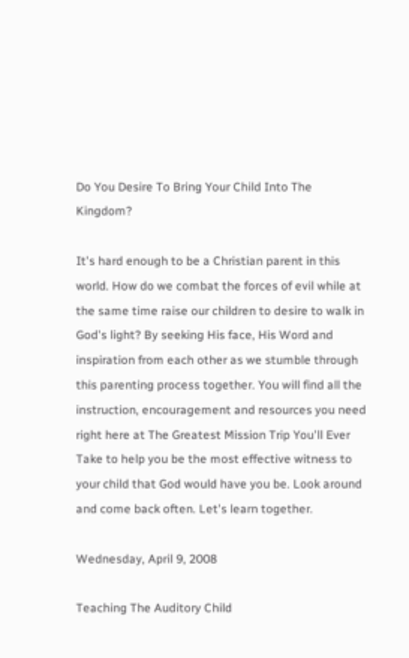Do You Desire To Bring Your Child Into The Kingdom?

It's hard enough to be a Christian parent in this world. How do we combat the forces of evil while at the same time raise our children to desire to walk in God's light? By seeking His face, His Word and inspiration from each other as we stumble through this parenting process together. You will find all the instruction, encouragement and resources you need right here at The Greatest Mission Trip You'll Ever Take to help you be the most effective witness to your child that God would have you be. Look around and come back often. Let's learn together.

Wednesday, April 9, 2008

Teaching The Auditory Child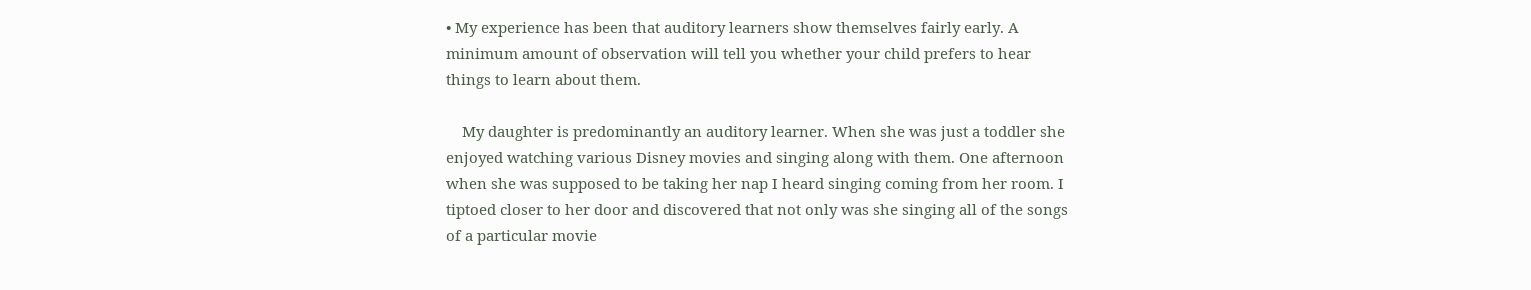• My experience has been that auditory learners show themselves fairly early. A minimum amount of observation will tell you whether your child prefers to hear things to learn about them.

    My daughter is predominantly an auditory learner. When she was just a toddler she enjoyed watching various Disney movies and singing along with them. One afternoon when she was supposed to be taking her nap I heard singing coming from her room. I tiptoed closer to her door and discovered that not only was she singing all of the songs of a particular movie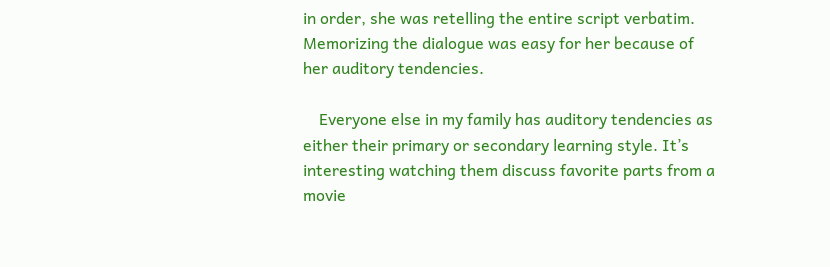in order, she was retelling the entire script verbatim. Memorizing the dialogue was easy for her because of her auditory tendencies.

    Everyone else in my family has auditory tendencies as either their primary or secondary learning style. It’s interesting watching them discuss favorite parts from a movie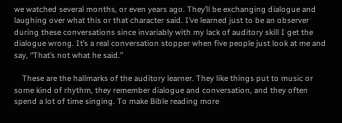we watched several months, or even years ago. They’ll be exchanging dialogue and laughing over what this or that character said. I’ve learned just to be an observer during these conversations since invariably with my lack of auditory skill I get the dialogue wrong. It’s a real conversation stopper when five people just look at me and say, “That’s not what he said.”

    These are the hallmarks of the auditory learner. They like things put to music or some kind of rhythm, they remember dialogue and conversation, and they often spend a lot of time singing. To make Bible reading more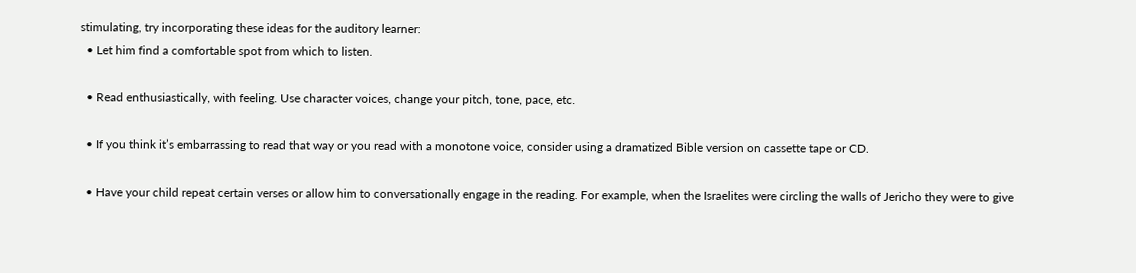stimulating, try incorporating these ideas for the auditory learner:
  • Let him find a comfortable spot from which to listen.

  • Read enthusiastically, with feeling. Use character voices, change your pitch, tone, pace, etc.

  • If you think it’s embarrassing to read that way or you read with a monotone voice, consider using a dramatized Bible version on cassette tape or CD.

  • Have your child repeat certain verses or allow him to conversationally engage in the reading. For example, when the Israelites were circling the walls of Jericho they were to give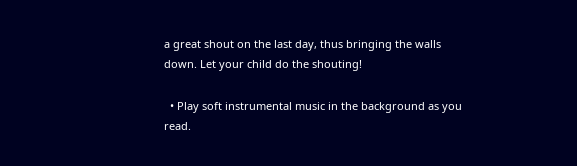a great shout on the last day, thus bringing the walls down. Let your child do the shouting!

  • Play soft instrumental music in the background as you read.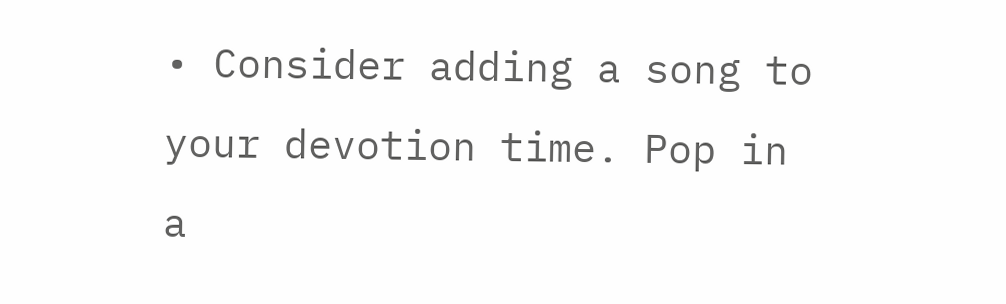• Consider adding a song to your devotion time. Pop in a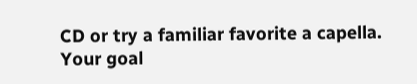CD or try a familiar favorite a capella.
Your goal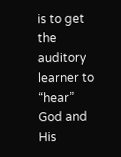is to get the auditory learner to “hear” God and His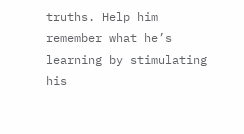truths. Help him remember what he’s learning by stimulating his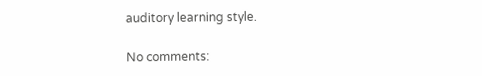auditory learning style.

No comments: